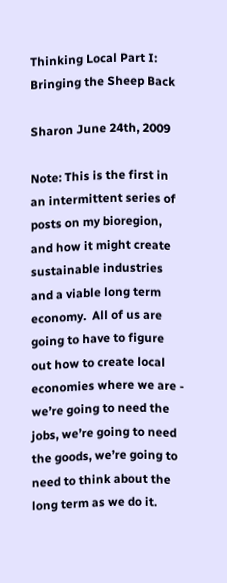Thinking Local Part I: Bringing the Sheep Back

Sharon June 24th, 2009

Note: This is the first in an intermittent series of posts on my bioregion, and how it might create sustainable industries and a viable long term economy.  All of us are going to have to figure out how to create local economies where we are - we’re going to need the jobs, we’re going to need the goods, we’re going to need to think about the long term as we do it.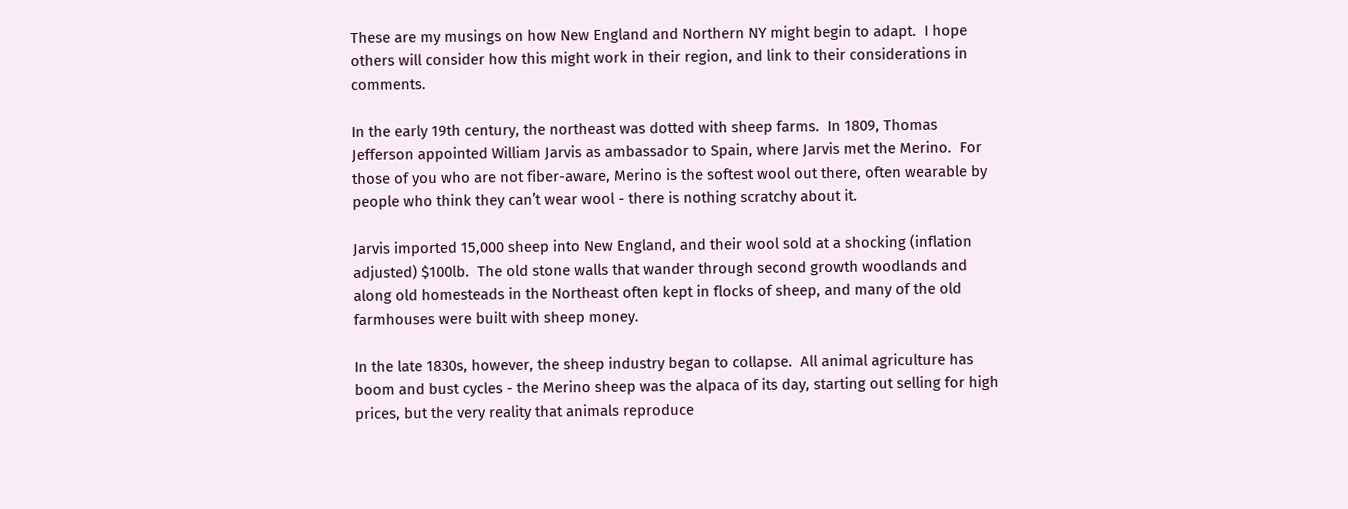These are my musings on how New England and Northern NY might begin to adapt.  I hope others will consider how this might work in their region, and link to their considerations in comments.

In the early 19th century, the northeast was dotted with sheep farms.  In 1809, Thomas Jefferson appointed William Jarvis as ambassador to Spain, where Jarvis met the Merino.  For those of you who are not fiber-aware, Merino is the softest wool out there, often wearable by people who think they can’t wear wool - there is nothing scratchy about it.

Jarvis imported 15,000 sheep into New England, and their wool sold at a shocking (inflation adjusted) $100lb.  The old stone walls that wander through second growth woodlands and along old homesteads in the Northeast often kept in flocks of sheep, and many of the old farmhouses were built with sheep money.

In the late 1830s, however, the sheep industry began to collapse.  All animal agriculture has boom and bust cycles - the Merino sheep was the alpaca of its day, starting out selling for high prices, but the very reality that animals reproduce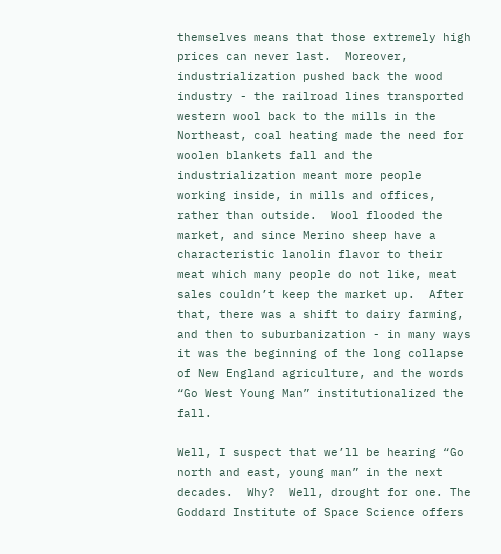themselves means that those extremely high prices can never last.  Moreover, industrialization pushed back the wood industry - the railroad lines transported western wool back to the mills in the Northeast, coal heating made the need for woolen blankets fall and the industrialization meant more people working inside, in mills and offices, rather than outside.  Wool flooded the market, and since Merino sheep have a characteristic lanolin flavor to their meat which many people do not like, meat sales couldn’t keep the market up.  After that, there was a shift to dairy farming, and then to suburbanization - in many ways it was the beginning of the long collapse of New England agriculture, and the words “Go West Young Man” institutionalized the fall.

Well, I suspect that we’ll be hearing “Go north and east, young man” in the next decades.  Why?  Well, drought for one. The Goddard Institute of Space Science offers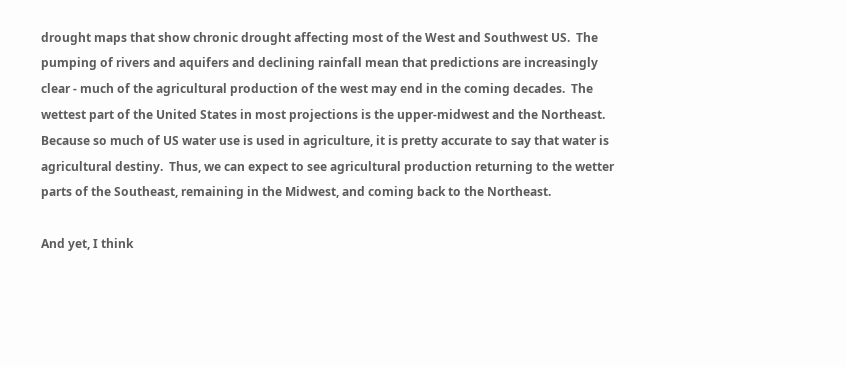drought maps that show chronic drought affecting most of the West and Southwest US.  The pumping of rivers and aquifers and declining rainfall mean that predictions are increasingly clear - much of the agricultural production of the west may end in the coming decades.  The wettest part of the United States in most projections is the upper-midwest and the Northeast.  Because so much of US water use is used in agriculture, it is pretty accurate to say that water is agricultural destiny.  Thus, we can expect to see agricultural production returning to the wetter parts of the Southeast, remaining in the Midwest, and coming back to the Northeast.

And yet, I think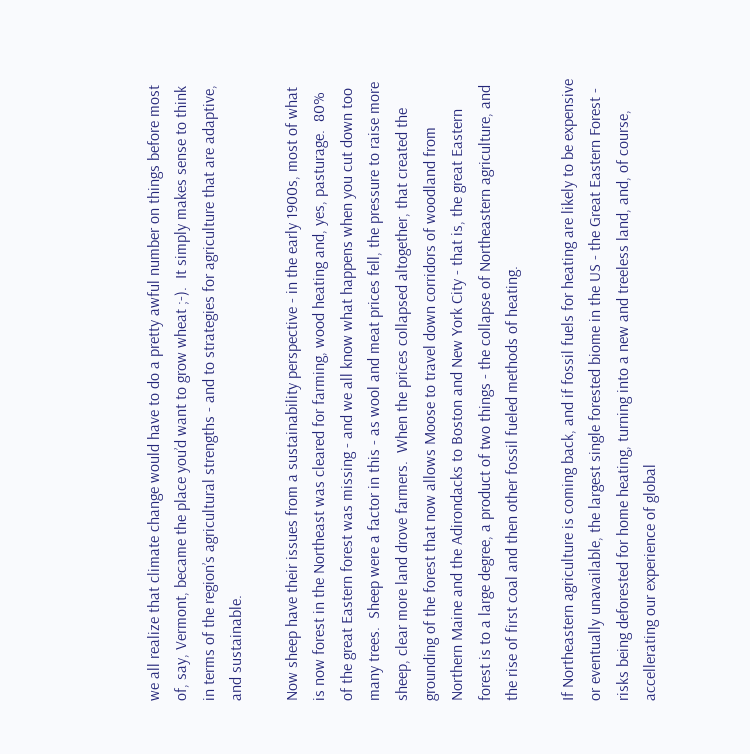we all realize that climate change would have to do a pretty awful number on things before most of, say, Vermont, became the place you’d want to grow wheat ;-).  It simply makes sense to think in terms of the region’s agricultural strengths - and to strategies for agriculture that are adaptive, and sustainable.

Now sheep have their issues from a sustainability perspective - in the early 1900s, most of what is now forest in the Northeast was cleared for farming, wood heating and, yes, pasturage.  80% of the great Eastern forest was missing - and we all know what happens when you cut down too many trees.  Sheep were a factor in this - as wool and meat prices fell, the pressure to raise more sheep, clear more land drove farmers.  When the prices collapsed altogether, that created the grounding of the forest that now allows Moose to travel down corridors of woodland from Northern Maine and the Adirondacks to Boston and New York City - that is, the great Eastern forest is to a large degree, a product of two things - the collapse of Northeastern agriculture, and the rise of first coal and then other fossil fueled methods of heating.

If Northeastern agriculture is coming back, and if fossil fuels for heating are likely to be expensive or eventually unavailable, the largest single forested biome in the US - the Great Eastern Forest - risks being deforested for home heating, turning into a new and treeless land, and, of course, accellerating our experience of global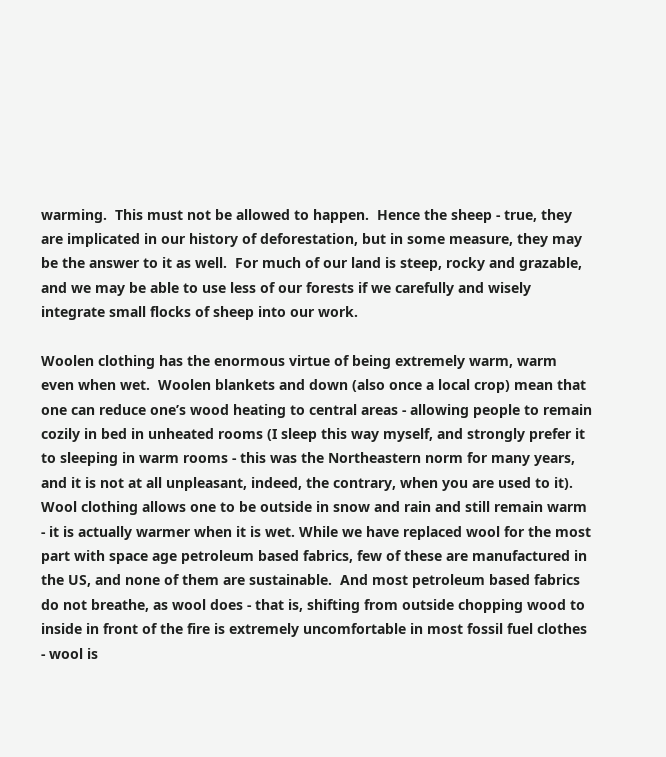warming.  This must not be allowed to happen.  Hence the sheep - true, they are implicated in our history of deforestation, but in some measure, they may be the answer to it as well.  For much of our land is steep, rocky and grazable, and we may be able to use less of our forests if we carefully and wisely integrate small flocks of sheep into our work.

Woolen clothing has the enormous virtue of being extremely warm, warm even when wet.  Woolen blankets and down (also once a local crop) mean that one can reduce one’s wood heating to central areas - allowing people to remain cozily in bed in unheated rooms (I sleep this way myself, and strongly prefer it to sleeping in warm rooms - this was the Northeastern norm for many years, and it is not at all unpleasant, indeed, the contrary, when you are used to it).  Wool clothing allows one to be outside in snow and rain and still remain warm - it is actually warmer when it is wet. While we have replaced wool for the most part with space age petroleum based fabrics, few of these are manufactured in the US, and none of them are sustainable.  And most petroleum based fabrics do not breathe, as wool does - that is, shifting from outside chopping wood to inside in front of the fire is extremely uncomfortable in most fossil fuel clothes - wool is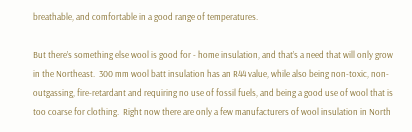breathable, and comfortable in a good range of temperatures.

But there’s something else wool is good for - home insulation, and that’s a need that will only grow in the Northeast.  300 mm wool batt insulation has an R44 value, while also being non-toxic, non-outgassing, fire-retardant and requiring no use of fossil fuels, and being a good use of wool that is too coarse for clothing.  Right now there are only a few manufacturers of wool insulation in North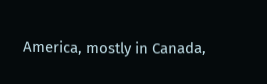America, mostly in Canada,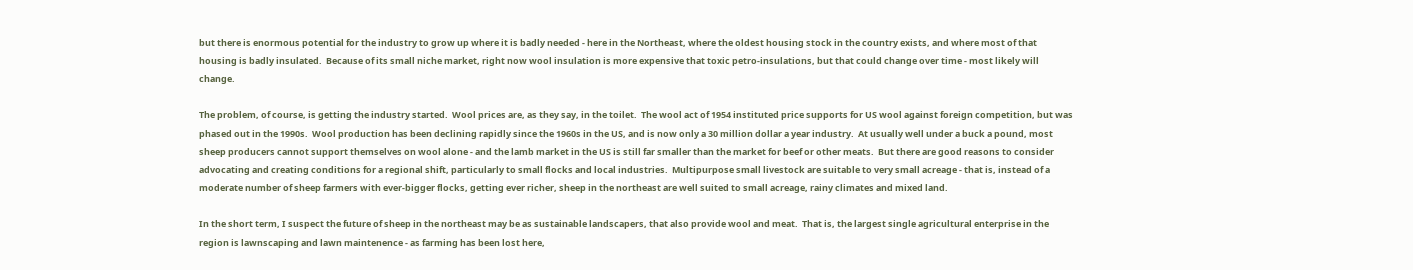but there is enormous potential for the industry to grow up where it is badly needed - here in the Northeast, where the oldest housing stock in the country exists, and where most of that housing is badly insulated.  Because of its small niche market, right now wool insulation is more expensive that toxic petro-insulations, but that could change over time - most likely will change.

The problem, of course, is getting the industry started.  Wool prices are, as they say, in the toilet.  The wool act of 1954 instituted price supports for US wool against foreign competition, but was phased out in the 1990s.  Wool production has been declining rapidly since the 1960s in the US, and is now only a 30 million dollar a year industry.  At usually well under a buck a pound, most sheep producers cannot support themselves on wool alone - and the lamb market in the US is still far smaller than the market for beef or other meats.  But there are good reasons to consider advocating and creating conditions for a regional shift, particularly to small flocks and local industries.  Multipurpose small livestock are suitable to very small acreage - that is, instead of a moderate number of sheep farmers with ever-bigger flocks, getting ever richer, sheep in the northeast are well suited to small acreage, rainy climates and mixed land.

In the short term, I suspect the future of sheep in the northeast may be as sustainable landscapers, that also provide wool and meat.  That is, the largest single agricultural enterprise in the region is lawnscaping and lawn maintenence - as farming has been lost here,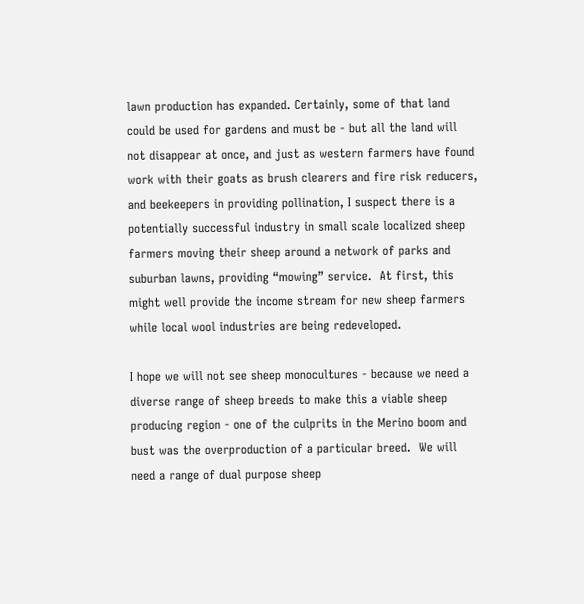lawn production has expanded. Certainly, some of that land could be used for gardens and must be - but all the land will not disappear at once, and just as western farmers have found work with their goats as brush clearers and fire risk reducers, and beekeepers in providing pollination, I suspect there is a potentially successful industry in small scale localized sheep farmers moving their sheep around a network of parks and suburban lawns, providing “mowing” service.  At first, this might well provide the income stream for new sheep farmers while local wool industries are being redeveloped.

I hope we will not see sheep monocultures - because we need a diverse range of sheep breeds to make this a viable sheep producing region - one of the culprits in the Merino boom and bust was the overproduction of a particular breed.  We will need a range of dual purpose sheep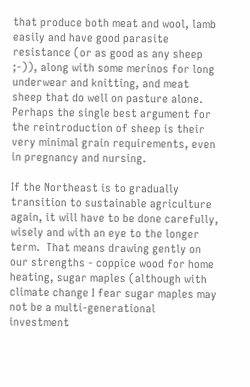that produce both meat and wool, lamb easily and have good parasite resistance (or as good as any sheep ;-)), along with some merinos for long underwear and knitting, and meat sheep that do well on pasture alone.  Perhaps the single best argument for the reintroduction of sheep is their very minimal grain requirements, even in pregnancy and nursing.

If the Northeast is to gradually transition to sustainable agriculture again, it will have to be done carefully, wisely and with an eye to the longer term.  That means drawing gently on our strengths - coppice wood for home heating, sugar maples (although with climate change I fear sugar maples may not be a multi-generational investment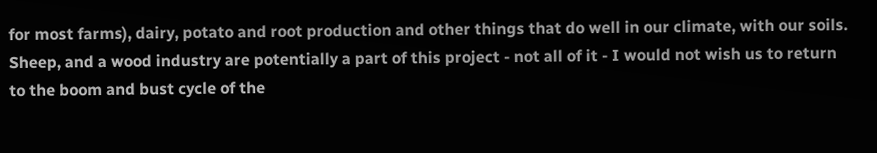for most farms), dairy, potato and root production and other things that do well in our climate, with our soils.  Sheep, and a wood industry are potentially a part of this project - not all of it - I would not wish us to return to the boom and bust cycle of the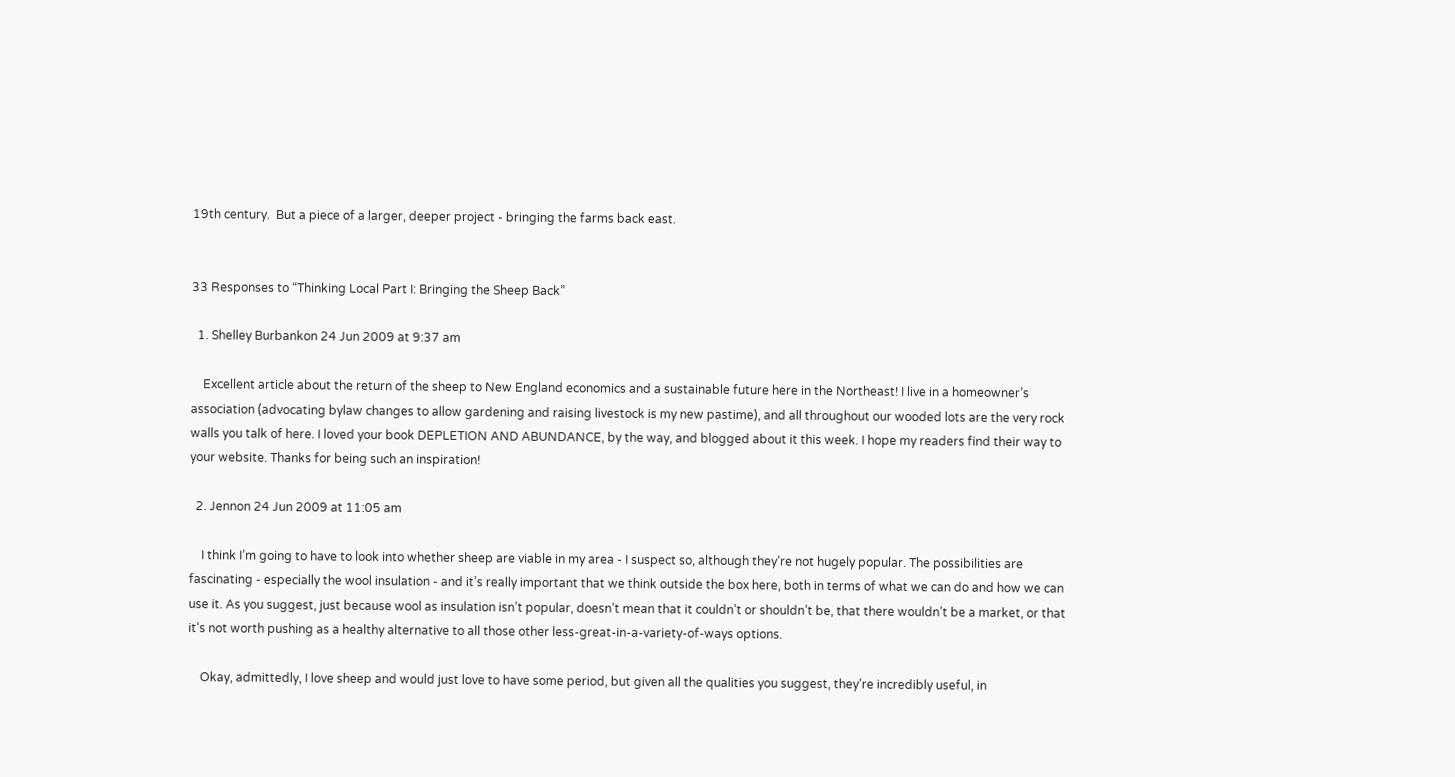19th century.  But a piece of a larger, deeper project - bringing the farms back east.


33 Responses to “Thinking Local Part I: Bringing the Sheep Back”

  1. Shelley Burbankon 24 Jun 2009 at 9:37 am

    Excellent article about the return of the sheep to New England economics and a sustainable future here in the Northeast! I live in a homeowner’s association (advocating bylaw changes to allow gardening and raising livestock is my new pastime), and all throughout our wooded lots are the very rock walls you talk of here. I loved your book DEPLETION AND ABUNDANCE, by the way, and blogged about it this week. I hope my readers find their way to your website. Thanks for being such an inspiration!

  2. Jennon 24 Jun 2009 at 11:05 am

    I think I’m going to have to look into whether sheep are viable in my area - I suspect so, although they’re not hugely popular. The possibilities are fascinating - especially the wool insulation - and it’s really important that we think outside the box here, both in terms of what we can do and how we can use it. As you suggest, just because wool as insulation isn’t popular, doesn’t mean that it couldn’t or shouldn’t be, that there wouldn’t be a market, or that it’s not worth pushing as a healthy alternative to all those other less-great-in-a-variety-of-ways options.

    Okay, admittedly, I love sheep and would just love to have some period, but given all the qualities you suggest, they’re incredibly useful, in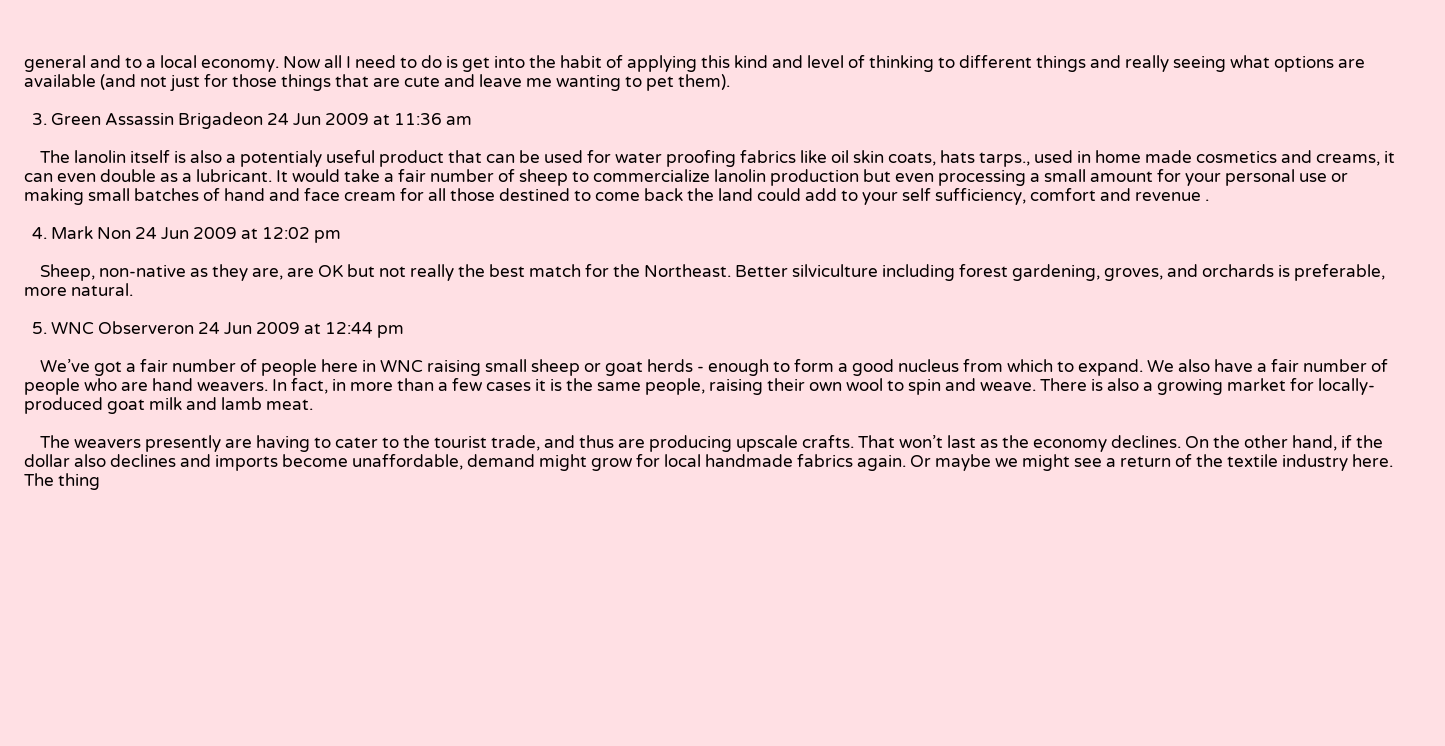general and to a local economy. Now all I need to do is get into the habit of applying this kind and level of thinking to different things and really seeing what options are available (and not just for those things that are cute and leave me wanting to pet them).

  3. Green Assassin Brigadeon 24 Jun 2009 at 11:36 am

    The lanolin itself is also a potentialy useful product that can be used for water proofing fabrics like oil skin coats, hats tarps., used in home made cosmetics and creams, it can even double as a lubricant. It would take a fair number of sheep to commercialize lanolin production but even processing a small amount for your personal use or making small batches of hand and face cream for all those destined to come back the land could add to your self sufficiency, comfort and revenue .

  4. Mark Non 24 Jun 2009 at 12:02 pm

    Sheep, non-native as they are, are OK but not really the best match for the Northeast. Better silviculture including forest gardening, groves, and orchards is preferable, more natural.

  5. WNC Observeron 24 Jun 2009 at 12:44 pm

    We’ve got a fair number of people here in WNC raising small sheep or goat herds - enough to form a good nucleus from which to expand. We also have a fair number of people who are hand weavers. In fact, in more than a few cases it is the same people, raising their own wool to spin and weave. There is also a growing market for locally-produced goat milk and lamb meat.

    The weavers presently are having to cater to the tourist trade, and thus are producing upscale crafts. That won’t last as the economy declines. On the other hand, if the dollar also declines and imports become unaffordable, demand might grow for local handmade fabrics again. Or maybe we might see a return of the textile industry here. The thing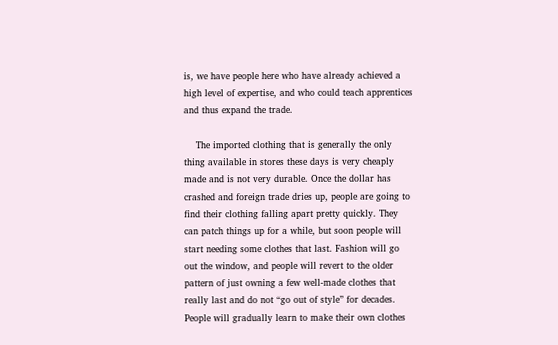is, we have people here who have already achieved a high level of expertise, and who could teach apprentices and thus expand the trade.

    The imported clothing that is generally the only thing available in stores these days is very cheaply made and is not very durable. Once the dollar has crashed and foreign trade dries up, people are going to find their clothing falling apart pretty quickly. They can patch things up for a while, but soon people will start needing some clothes that last. Fashion will go out the window, and people will revert to the older pattern of just owning a few well-made clothes that really last and do not “go out of style” for decades. People will gradually learn to make their own clothes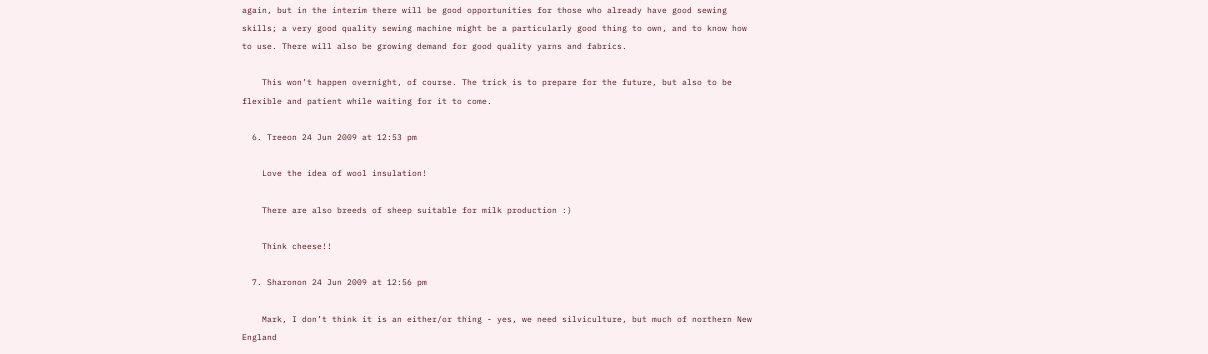again, but in the interim there will be good opportunities for those who already have good sewing skills; a very good quality sewing machine might be a particularly good thing to own, and to know how to use. There will also be growing demand for good quality yarns and fabrics.

    This won’t happen overnight, of course. The trick is to prepare for the future, but also to be flexible and patient while waiting for it to come.

  6. Treeon 24 Jun 2009 at 12:53 pm

    Love the idea of wool insulation!

    There are also breeds of sheep suitable for milk production :)

    Think cheese!!

  7. Sharonon 24 Jun 2009 at 12:56 pm

    Mark, I don’t think it is an either/or thing - yes, we need silviculture, but much of northern New England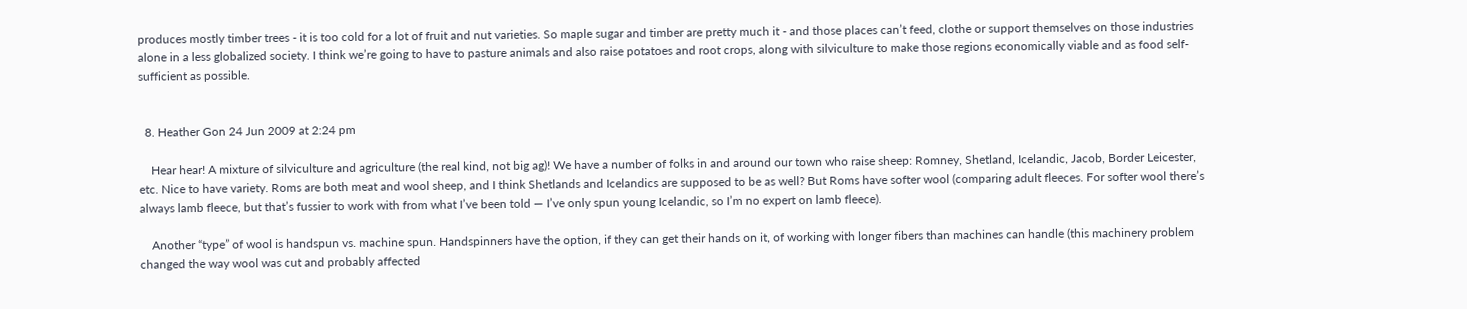produces mostly timber trees - it is too cold for a lot of fruit and nut varieties. So maple sugar and timber are pretty much it - and those places can’t feed, clothe or support themselves on those industries alone in a less globalized society. I think we’re going to have to pasture animals and also raise potatoes and root crops, along with silviculture to make those regions economically viable and as food self-sufficient as possible.


  8. Heather Gon 24 Jun 2009 at 2:24 pm

    Hear hear! A mixture of silviculture and agriculture (the real kind, not big ag)! We have a number of folks in and around our town who raise sheep: Romney, Shetland, Icelandic, Jacob, Border Leicester, etc. Nice to have variety. Roms are both meat and wool sheep, and I think Shetlands and Icelandics are supposed to be as well? But Roms have softer wool (comparing adult fleeces. For softer wool there’s always lamb fleece, but that’s fussier to work with from what I’ve been told — I’ve only spun young Icelandic, so I’m no expert on lamb fleece).

    Another “type” of wool is handspun vs. machine spun. Handspinners have the option, if they can get their hands on it, of working with longer fibers than machines can handle (this machinery problem changed the way wool was cut and probably affected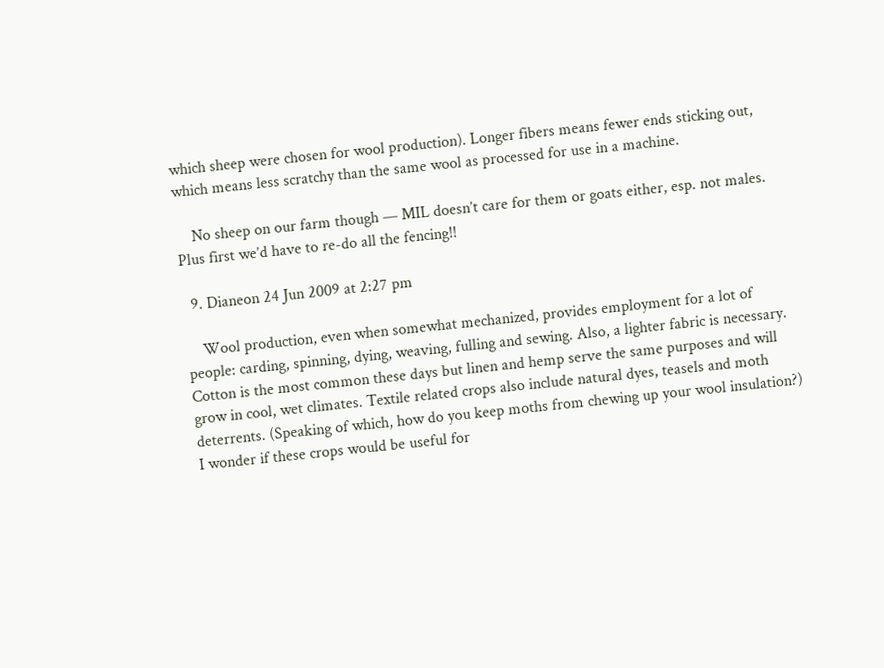which sheep were chosen for wool production). Longer fibers means fewer ends sticking out, which means less scratchy than the same wool as processed for use in a machine.

    No sheep on our farm though — MIL doesn’t care for them or goats either, esp. not males. Plus first we’d have to re-do all the fencing!!

  9. Dianeon 24 Jun 2009 at 2:27 pm

    Wool production, even when somewhat mechanized, provides employment for a lot of people: carding, spinning, dying, weaving, fulling and sewing. Also, a lighter fabric is necessary. Cotton is the most common these days but linen and hemp serve the same purposes and will grow in cool, wet climates. Textile related crops also include natural dyes, teasels and moth deterrents. (Speaking of which, how do you keep moths from chewing up your wool insulation?) I wonder if these crops would be useful for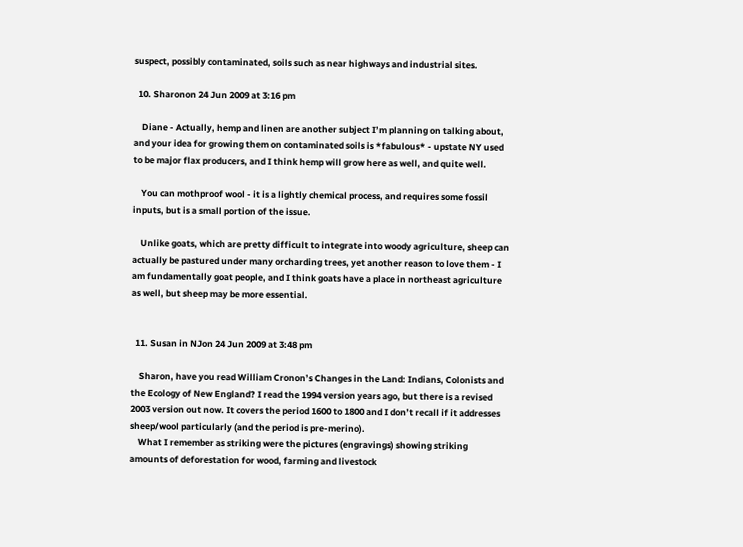suspect, possibly contaminated, soils such as near highways and industrial sites.

  10. Sharonon 24 Jun 2009 at 3:16 pm

    Diane - Actually, hemp and linen are another subject I’m planning on talking about, and your idea for growing them on contaminated soils is *fabulous* - upstate NY used to be major flax producers, and I think hemp will grow here as well, and quite well.

    You can mothproof wool - it is a lightly chemical process, and requires some fossil inputs, but is a small portion of the issue.

    Unlike goats, which are pretty difficult to integrate into woody agriculture, sheep can actually be pastured under many orcharding trees, yet another reason to love them - I am fundamentally goat people, and I think goats have a place in northeast agriculture as well, but sheep may be more essential.


  11. Susan in NJon 24 Jun 2009 at 3:48 pm

    Sharon, have you read William Cronon’s Changes in the Land: Indians, Colonists and the Ecology of New England? I read the 1994 version years ago, but there is a revised 2003 version out now. It covers the period 1600 to 1800 and I don’t recall if it addresses sheep/wool particularly (and the period is pre-merino).
    What I remember as striking were the pictures (engravings) showing striking amounts of deforestation for wood, farming and livestock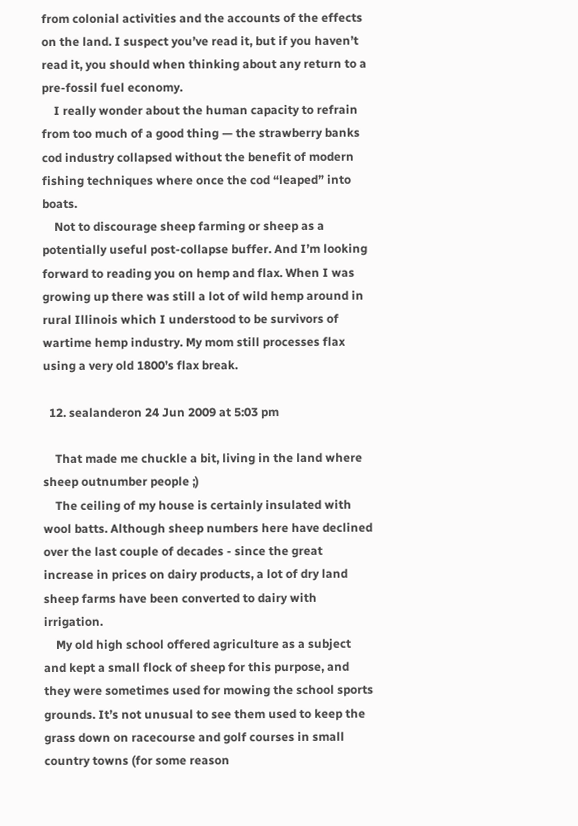from colonial activities and the accounts of the effects on the land. I suspect you’ve read it, but if you haven’t read it, you should when thinking about any return to a pre-fossil fuel economy.
    I really wonder about the human capacity to refrain from too much of a good thing — the strawberry banks cod industry collapsed without the benefit of modern fishing techniques where once the cod “leaped” into boats.
    Not to discourage sheep farming or sheep as a potentially useful post-collapse buffer. And I’m looking forward to reading you on hemp and flax. When I was growing up there was still a lot of wild hemp around in rural Illinois which I understood to be survivors of wartime hemp industry. My mom still processes flax using a very old 1800’s flax break.

  12. sealanderon 24 Jun 2009 at 5:03 pm

    That made me chuckle a bit, living in the land where sheep outnumber people ;)
    The ceiling of my house is certainly insulated with wool batts. Although sheep numbers here have declined over the last couple of decades - since the great increase in prices on dairy products, a lot of dry land sheep farms have been converted to dairy with irrigation.
    My old high school offered agriculture as a subject and kept a small flock of sheep for this purpose, and they were sometimes used for mowing the school sports grounds. It’s not unusual to see them used to keep the grass down on racecourse and golf courses in small country towns (for some reason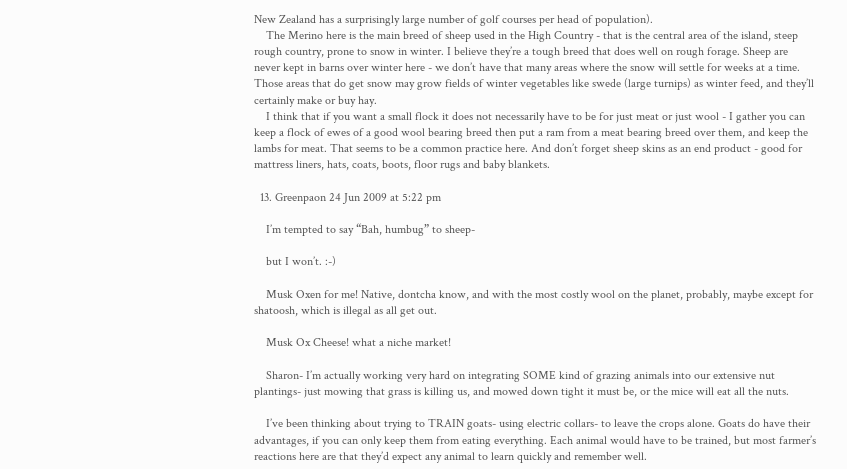New Zealand has a surprisingly large number of golf courses per head of population).
    The Merino here is the main breed of sheep used in the High Country - that is the central area of the island, steep rough country, prone to snow in winter. I believe they’re a tough breed that does well on rough forage. Sheep are never kept in barns over winter here - we don’t have that many areas where the snow will settle for weeks at a time. Those areas that do get snow may grow fields of winter vegetables like swede (large turnips) as winter feed, and they’ll certainly make or buy hay.
    I think that if you want a small flock it does not necessarily have to be for just meat or just wool - I gather you can keep a flock of ewes of a good wool bearing breed then put a ram from a meat bearing breed over them, and keep the lambs for meat. That seems to be a common practice here. And don’t forget sheep skins as an end product - good for mattress liners, hats, coats, boots, floor rugs and baby blankets.

  13. Greenpaon 24 Jun 2009 at 5:22 pm

    I’m tempted to say “Bah, humbug” to sheep-

    but I won’t. :-)

    Musk Oxen for me! Native, dontcha know, and with the most costly wool on the planet, probably, maybe except for shatoosh, which is illegal as all get out.

    Musk Ox Cheese! what a niche market!

    Sharon- I’m actually working very hard on integrating SOME kind of grazing animals into our extensive nut plantings- just mowing that grass is killing us, and mowed down tight it must be, or the mice will eat all the nuts.

    I’ve been thinking about trying to TRAIN goats- using electric collars- to leave the crops alone. Goats do have their advantages, if you can only keep them from eating everything. Each animal would have to be trained, but most farmer’s reactions here are that they’d expect any animal to learn quickly and remember well.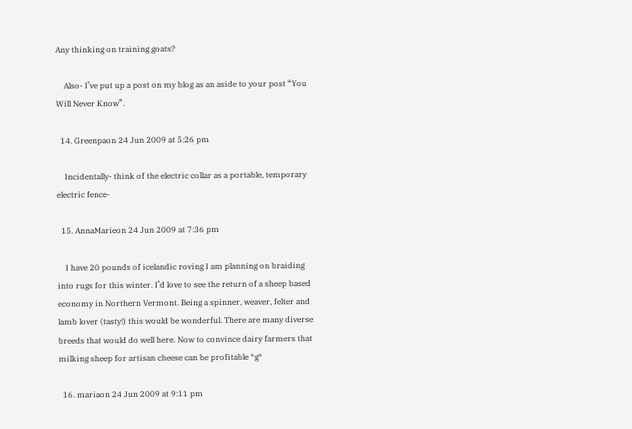Any thinking on training goats?

    Also- I’ve put up a post on my blog as an aside to your post “You Will Never Know”.

  14. Greenpaon 24 Jun 2009 at 5:26 pm

    Incidentally- think of the electric collar as a portable, temporary electric fence-

  15. AnnaMarieon 24 Jun 2009 at 7:36 pm

    I have 20 pounds of icelandic roving I am planning on braiding into rugs for this winter. I’d love to see the return of a sheep based economy in Northern Vermont. Being a spinner, weaver, felter and lamb lover (tasty!) this would be wonderful. There are many diverse breeds that would do well here. Now to convince dairy farmers that milking sheep for artisan cheese can be profitable *g*

  16. mariaon 24 Jun 2009 at 9:11 pm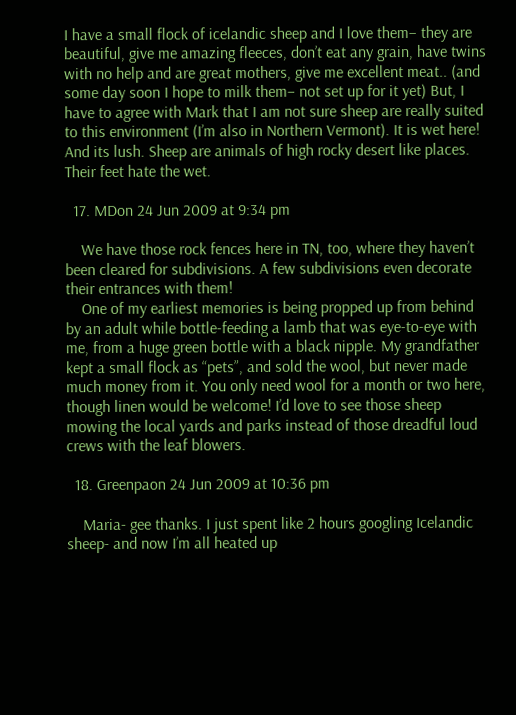I have a small flock of icelandic sheep and I love them– they are beautiful, give me amazing fleeces, don’t eat any grain, have twins with no help and are great mothers, give me excellent meat.. (and some day soon I hope to milk them– not set up for it yet) But, I have to agree with Mark that I am not sure sheep are really suited to this environment (I’m also in Northern Vermont). It is wet here! And its lush. Sheep are animals of high rocky desert like places. Their feet hate the wet.

  17. MDon 24 Jun 2009 at 9:34 pm

    We have those rock fences here in TN, too, where they haven’t been cleared for subdivisions. A few subdivisions even decorate their entrances with them!
    One of my earliest memories is being propped up from behind by an adult while bottle-feeding a lamb that was eye-to-eye with me, from a huge green bottle with a black nipple. My grandfather kept a small flock as “pets”, and sold the wool, but never made much money from it. You only need wool for a month or two here, though linen would be welcome! I’d love to see those sheep mowing the local yards and parks instead of those dreadful loud crews with the leaf blowers.

  18. Greenpaon 24 Jun 2009 at 10:36 pm

    Maria- gee thanks. I just spent like 2 hours googling Icelandic sheep- and now I’m all heated up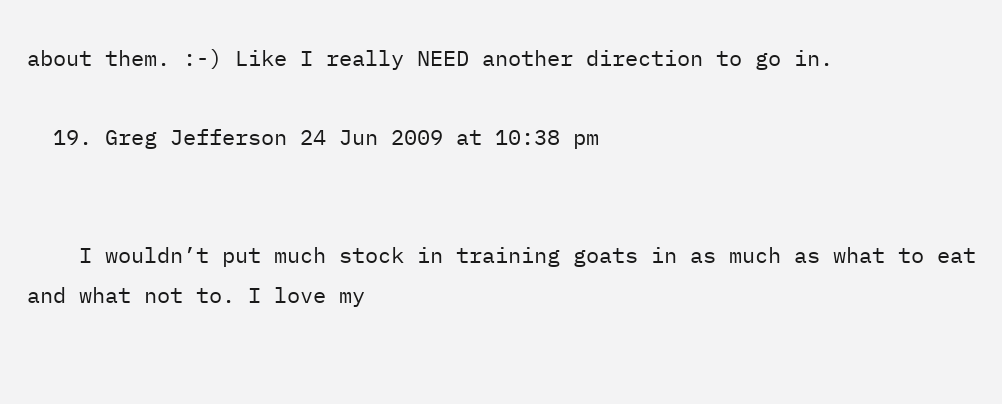about them. :-) Like I really NEED another direction to go in.

  19. Greg Jefferson 24 Jun 2009 at 10:38 pm


    I wouldn’t put much stock in training goats in as much as what to eat and what not to. I love my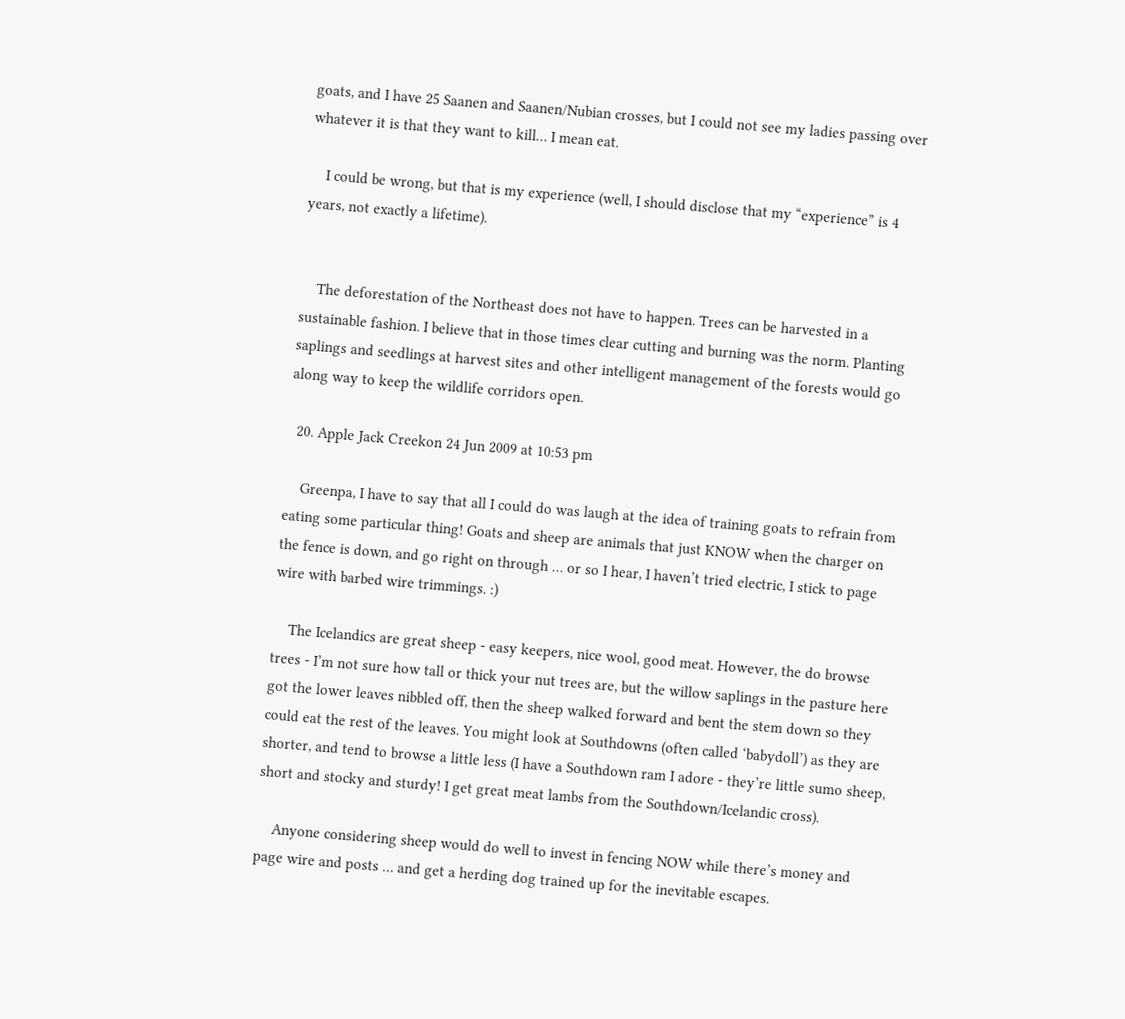goats, and I have 25 Saanen and Saanen/Nubian crosses, but I could not see my ladies passing over whatever it is that they want to kill… I mean eat.

    I could be wrong, but that is my experience (well, I should disclose that my “experience” is 4 years, not exactly a lifetime).


    The deforestation of the Northeast does not have to happen. Trees can be harvested in a sustainable fashion. I believe that in those times clear cutting and burning was the norm. Planting saplings and seedlings at harvest sites and other intelligent management of the forests would go along way to keep the wildlife corridors open.

  20. Apple Jack Creekon 24 Jun 2009 at 10:53 pm

    Greenpa, I have to say that all I could do was laugh at the idea of training goats to refrain from eating some particular thing! Goats and sheep are animals that just KNOW when the charger on the fence is down, and go right on through … or so I hear, I haven’t tried electric, I stick to page wire with barbed wire trimmings. :)

    The Icelandics are great sheep - easy keepers, nice wool, good meat. However, the do browse trees - I’m not sure how tall or thick your nut trees are, but the willow saplings in the pasture here got the lower leaves nibbled off, then the sheep walked forward and bent the stem down so they could eat the rest of the leaves. You might look at Southdowns (often called ‘babydoll’) as they are shorter, and tend to browse a little less (I have a Southdown ram I adore - they’re little sumo sheep, short and stocky and sturdy! I get great meat lambs from the Southdown/Icelandic cross).

    Anyone considering sheep would do well to invest in fencing NOW while there’s money and page wire and posts … and get a herding dog trained up for the inevitable escapes.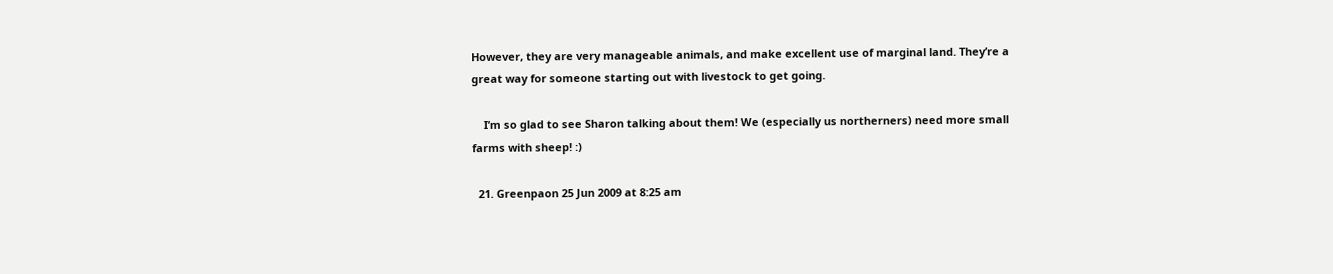However, they are very manageable animals, and make excellent use of marginal land. They’re a great way for someone starting out with livestock to get going.

    I’m so glad to see Sharon talking about them! We (especially us northerners) need more small farms with sheep! :)

  21. Greenpaon 25 Jun 2009 at 8:25 am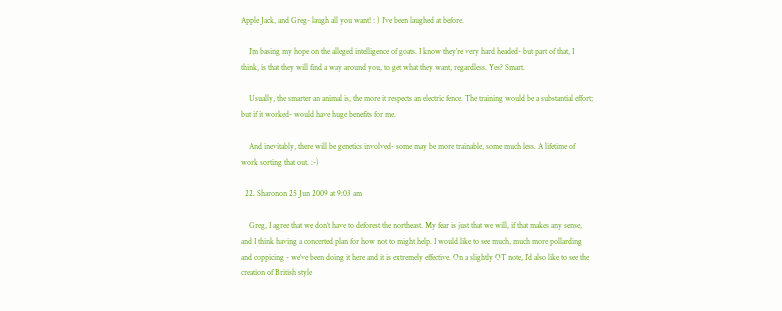Apple Jack, and Greg- laugh all you want! : ) I’ve been laughed at before.

    I’m basing my hope on the alleged intelligence of goats. I know they’re very hard headed- but part of that, I think, is that they will find a way around you, to get what they want, regardless. Yes? Smart.

    Usually, the smarter an animal is, the more it respects an electric fence. The training would be a substantial effort; but if it worked- would have huge benefits for me.

    And inevitably, there will be genetics involved- some may be more trainable, some much less. A lifetime of work sorting that out. :-)

  22. Sharonon 25 Jun 2009 at 9:03 am

    Greg, I agree that we don’t have to deforest the northeast. My fear is just that we will, if that makes any sense, and I think having a concerted plan for how not to might help. I would like to see much, much more pollarding and coppicing - we’ve been doing it here and it is extremely effective. On a slightly OT note, I’d also like to see the creation of British style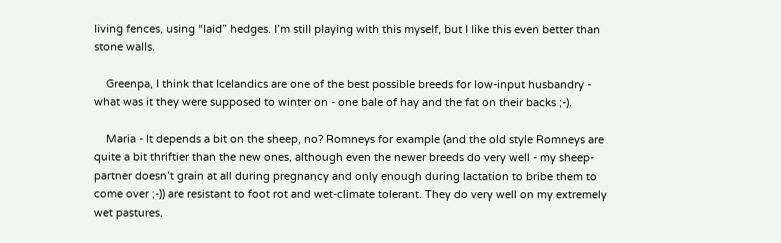living fences, using “laid” hedges. I’m still playing with this myself, but I like this even better than stone walls.

    Greenpa, I think that Icelandics are one of the best possible breeds for low-input husbandry - what was it they were supposed to winter on - one bale of hay and the fat on their backs ;-).

    Maria - It depends a bit on the sheep, no? Romneys for example (and the old style Romneys are quite a bit thriftier than the new ones, although even the newer breeds do very well - my sheep-partner doesn’t grain at all during pregnancy and only enough during lactation to bribe them to come over ;-)) are resistant to foot rot and wet-climate tolerant. They do very well on my extremely wet pastures.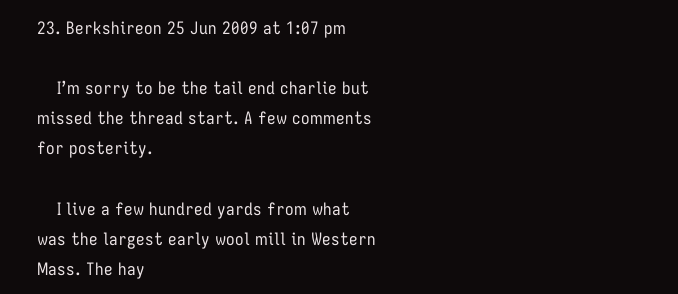23. Berkshireon 25 Jun 2009 at 1:07 pm

    I’m sorry to be the tail end charlie but missed the thread start. A few comments for posterity.

    I live a few hundred yards from what was the largest early wool mill in Western Mass. The hay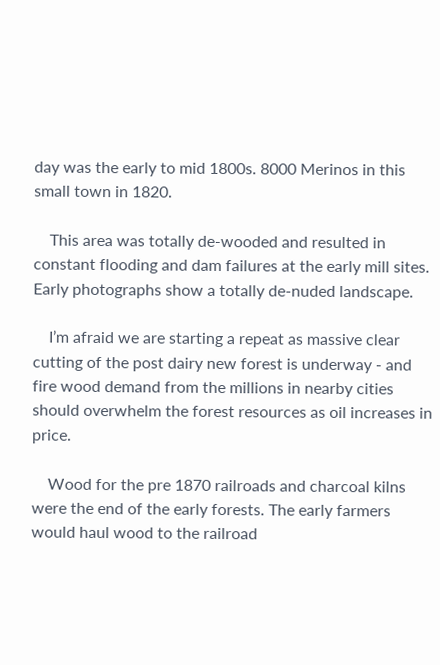day was the early to mid 1800s. 8000 Merinos in this small town in 1820.

    This area was totally de-wooded and resulted in constant flooding and dam failures at the early mill sites. Early photographs show a totally de-nuded landscape.

    I’m afraid we are starting a repeat as massive clear cutting of the post dairy new forest is underway - and fire wood demand from the millions in nearby cities should overwhelm the forest resources as oil increases in price.

    Wood for the pre 1870 railroads and charcoal kilns were the end of the early forests. The early farmers would haul wood to the railroad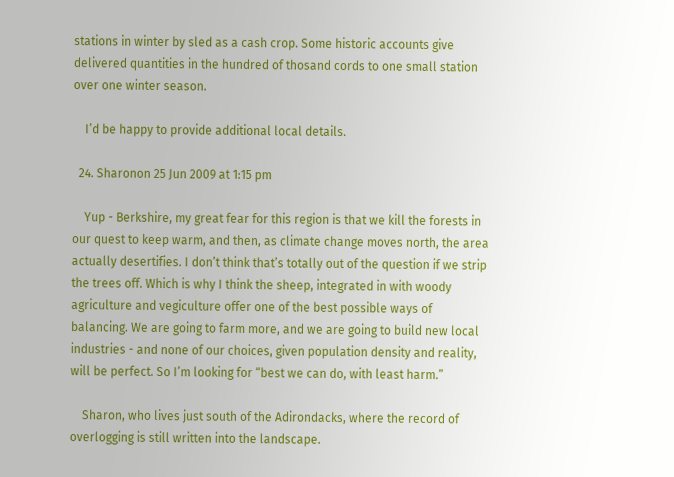stations in winter by sled as a cash crop. Some historic accounts give delivered quantities in the hundred of thosand cords to one small station over one winter season.

    I’d be happy to provide additional local details.

  24. Sharonon 25 Jun 2009 at 1:15 pm

    Yup - Berkshire, my great fear for this region is that we kill the forests in our quest to keep warm, and then, as climate change moves north, the area actually desertifies. I don’t think that’s totally out of the question if we strip the trees off. Which is why I think the sheep, integrated in with woody agriculture and vegiculture offer one of the best possible ways of balancing. We are going to farm more, and we are going to build new local industries - and none of our choices, given population density and reality, will be perfect. So I’m looking for “best we can do, with least harm.”

    Sharon, who lives just south of the Adirondacks, where the record of overlogging is still written into the landscape.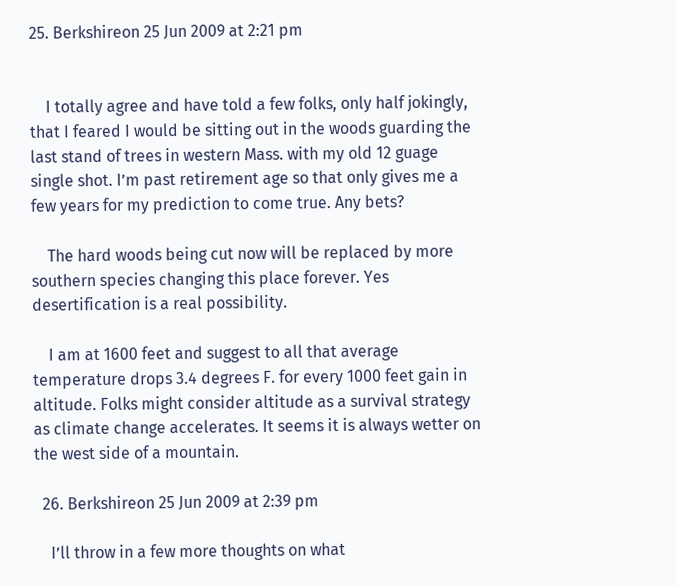25. Berkshireon 25 Jun 2009 at 2:21 pm


    I totally agree and have told a few folks, only half jokingly, that I feared I would be sitting out in the woods guarding the last stand of trees in western Mass. with my old 12 guage single shot. I’m past retirement age so that only gives me a few years for my prediction to come true. Any bets?

    The hard woods being cut now will be replaced by more southern species changing this place forever. Yes desertification is a real possibility.

    I am at 1600 feet and suggest to all that average temperature drops 3.4 degrees F. for every 1000 feet gain in altitude. Folks might consider altitude as a survival strategy as climate change accelerates. It seems it is always wetter on the west side of a mountain.

  26. Berkshireon 25 Jun 2009 at 2:39 pm

    I’ll throw in a few more thoughts on what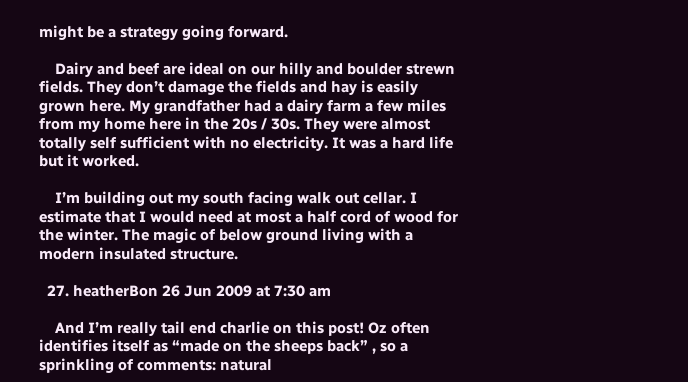might be a strategy going forward.

    Dairy and beef are ideal on our hilly and boulder strewn fields. They don’t damage the fields and hay is easily grown here. My grandfather had a dairy farm a few miles from my home here in the 20s / 30s. They were almost totally self sufficient with no electricity. It was a hard life but it worked.

    I’m building out my south facing walk out cellar. I estimate that I would need at most a half cord of wood for the winter. The magic of below ground living with a modern insulated structure.

  27. heatherBon 26 Jun 2009 at 7:30 am

    And I’m really tail end charlie on this post! Oz often identifies itself as “made on the sheeps back” , so a sprinkling of comments: natural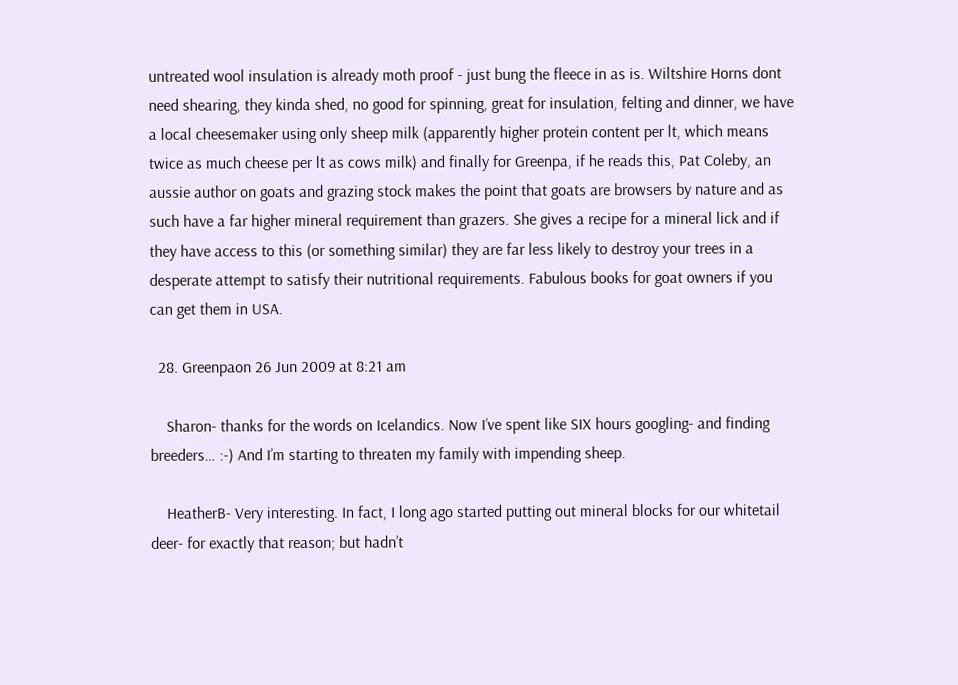untreated wool insulation is already moth proof - just bung the fleece in as is. Wiltshire Horns dont need shearing, they kinda shed, no good for spinning, great for insulation, felting and dinner, we have a local cheesemaker using only sheep milk (apparently higher protein content per lt, which means twice as much cheese per lt as cows milk) and finally for Greenpa, if he reads this, Pat Coleby, an aussie author on goats and grazing stock makes the point that goats are browsers by nature and as such have a far higher mineral requirement than grazers. She gives a recipe for a mineral lick and if they have access to this (or something similar) they are far less likely to destroy your trees in a desperate attempt to satisfy their nutritional requirements. Fabulous books for goat owners if you can get them in USA.

  28. Greenpaon 26 Jun 2009 at 8:21 am

    Sharon- thanks for the words on Icelandics. Now I’ve spent like SIX hours googling- and finding breeders… :-) And I’m starting to threaten my family with impending sheep.

    HeatherB- Very interesting. In fact, I long ago started putting out mineral blocks for our whitetail deer- for exactly that reason; but hadn’t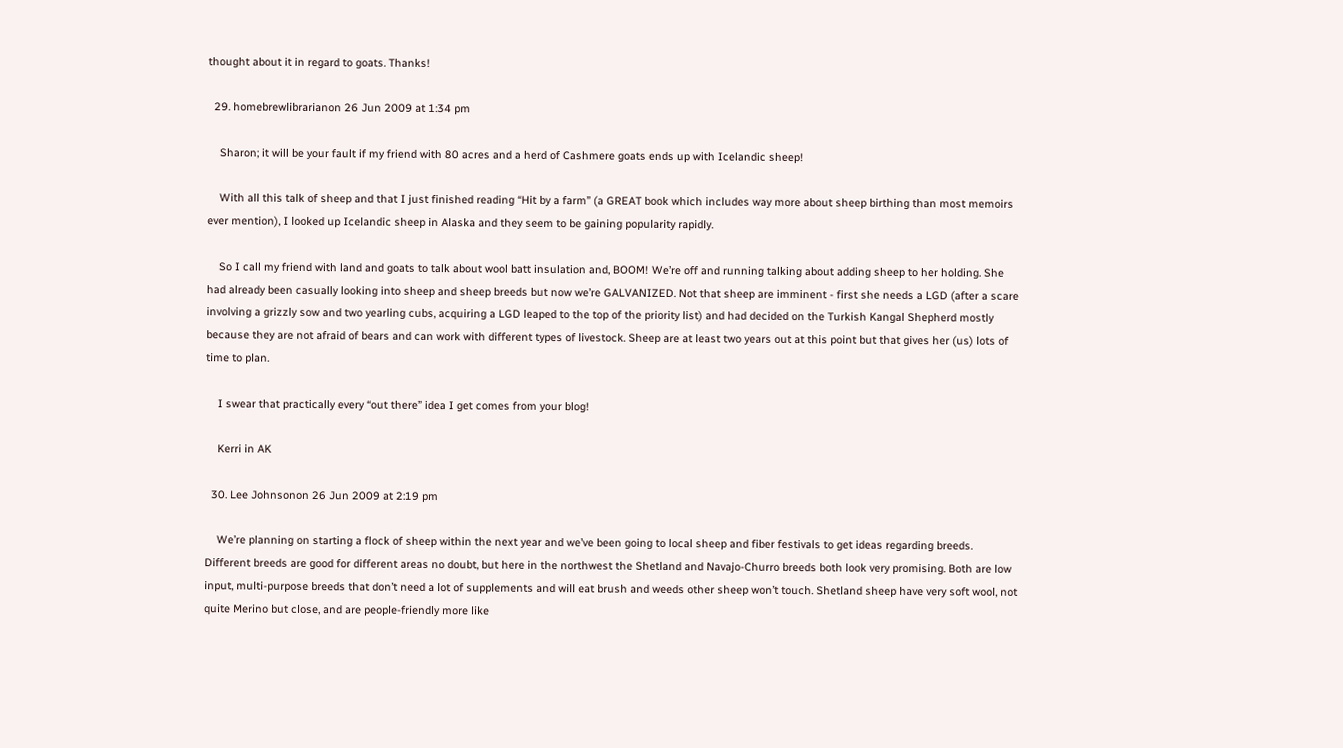thought about it in regard to goats. Thanks!

  29. homebrewlibrarianon 26 Jun 2009 at 1:34 pm

    Sharon; it will be your fault if my friend with 80 acres and a herd of Cashmere goats ends up with Icelandic sheep!

    With all this talk of sheep and that I just finished reading “Hit by a farm” (a GREAT book which includes way more about sheep birthing than most memoirs ever mention), I looked up Icelandic sheep in Alaska and they seem to be gaining popularity rapidly.

    So I call my friend with land and goats to talk about wool batt insulation and, BOOM! We’re off and running talking about adding sheep to her holding. She had already been casually looking into sheep and sheep breeds but now we’re GALVANIZED. Not that sheep are imminent - first she needs a LGD (after a scare involving a grizzly sow and two yearling cubs, acquiring a LGD leaped to the top of the priority list) and had decided on the Turkish Kangal Shepherd mostly because they are not afraid of bears and can work with different types of livestock. Sheep are at least two years out at this point but that gives her (us) lots of time to plan.

    I swear that practically every “out there” idea I get comes from your blog!

    Kerri in AK

  30. Lee Johnsonon 26 Jun 2009 at 2:19 pm

    We’re planning on starting a flock of sheep within the next year and we’ve been going to local sheep and fiber festivals to get ideas regarding breeds. Different breeds are good for different areas no doubt, but here in the northwest the Shetland and Navajo-Churro breeds both look very promising. Both are low input, multi-purpose breeds that don’t need a lot of supplements and will eat brush and weeds other sheep won’t touch. Shetland sheep have very soft wool, not quite Merino but close, and are people-friendly more like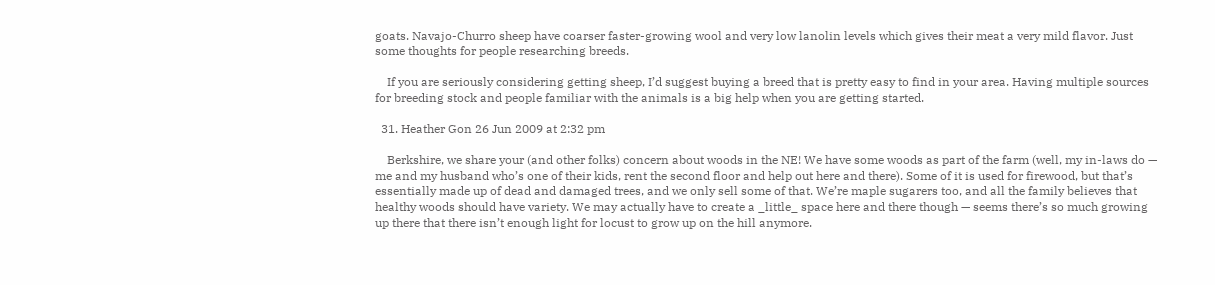goats. Navajo-Churro sheep have coarser faster-growing wool and very low lanolin levels which gives their meat a very mild flavor. Just some thoughts for people researching breeds.

    If you are seriously considering getting sheep, I’d suggest buying a breed that is pretty easy to find in your area. Having multiple sources for breeding stock and people familiar with the animals is a big help when you are getting started.

  31. Heather Gon 26 Jun 2009 at 2:32 pm

    Berkshire, we share your (and other folks) concern about woods in the NE! We have some woods as part of the farm (well, my in-laws do — me and my husband who’s one of their kids, rent the second floor and help out here and there). Some of it is used for firewood, but that’s essentially made up of dead and damaged trees, and we only sell some of that. We’re maple sugarers too, and all the family believes that healthy woods should have variety. We may actually have to create a _little_ space here and there though — seems there’s so much growing up there that there isn’t enough light for locust to grow up on the hill anymore.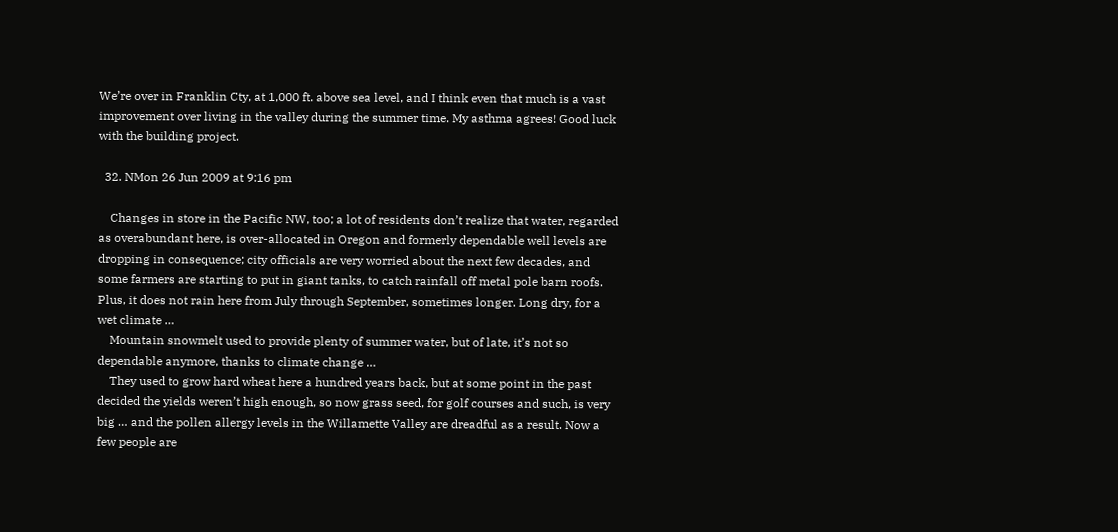We’re over in Franklin Cty, at 1,000 ft. above sea level, and I think even that much is a vast improvement over living in the valley during the summer time. My asthma agrees! Good luck with the building project.

  32. NMon 26 Jun 2009 at 9:16 pm

    Changes in store in the Pacific NW, too; a lot of residents don’t realize that water, regarded as overabundant here, is over-allocated in Oregon and formerly dependable well levels are dropping in consequence; city officials are very worried about the next few decades, and some farmers are starting to put in giant tanks, to catch rainfall off metal pole barn roofs. Plus, it does not rain here from July through September, sometimes longer. Long dry, for a wet climate …
    Mountain snowmelt used to provide plenty of summer water, but of late, it’s not so dependable anymore, thanks to climate change …
    They used to grow hard wheat here a hundred years back, but at some point in the past decided the yields weren’t high enough, so now grass seed, for golf courses and such, is very big … and the pollen allergy levels in the Willamette Valley are dreadful as a result. Now a few people are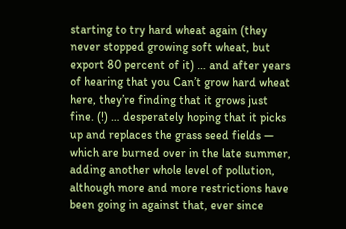starting to try hard wheat again (they never stopped growing soft wheat, but export 80 percent of it) … and after years of hearing that you Can’t grow hard wheat here, they’re finding that it grows just fine. (!) … desperately hoping that it picks up and replaces the grass seed fields — which are burned over in the late summer, adding another whole level of pollution, although more and more restrictions have been going in against that, ever since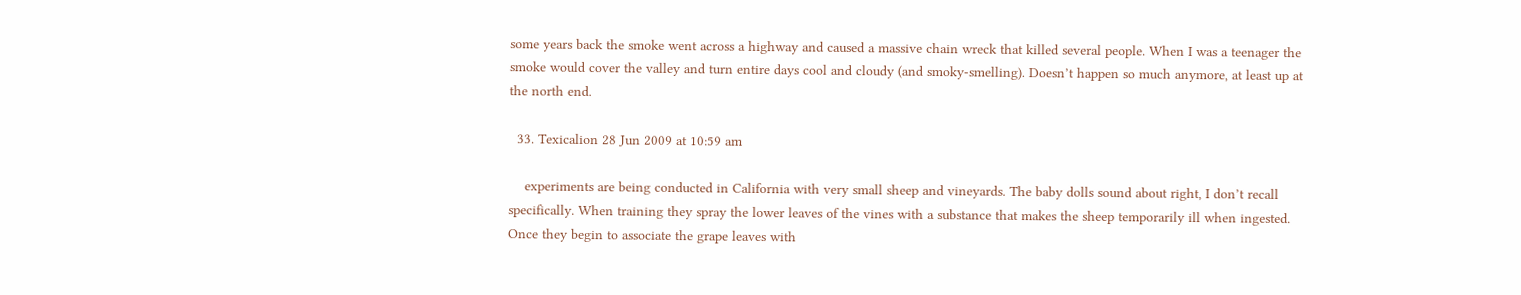some years back the smoke went across a highway and caused a massive chain wreck that killed several people. When I was a teenager the smoke would cover the valley and turn entire days cool and cloudy (and smoky-smelling). Doesn’t happen so much anymore, at least up at the north end.

  33. Texicalion 28 Jun 2009 at 10:59 am

    experiments are being conducted in California with very small sheep and vineyards. The baby dolls sound about right, I don’t recall specifically. When training they spray the lower leaves of the vines with a substance that makes the sheep temporarily ill when ingested. Once they begin to associate the grape leaves with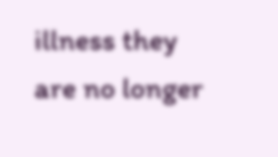illness they are no longer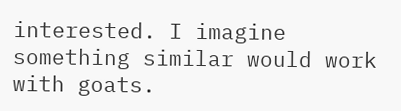interested. I imagine something similar would work with goats.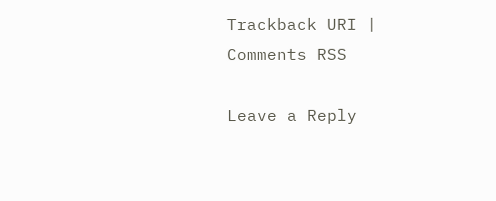Trackback URI | Comments RSS

Leave a Reply